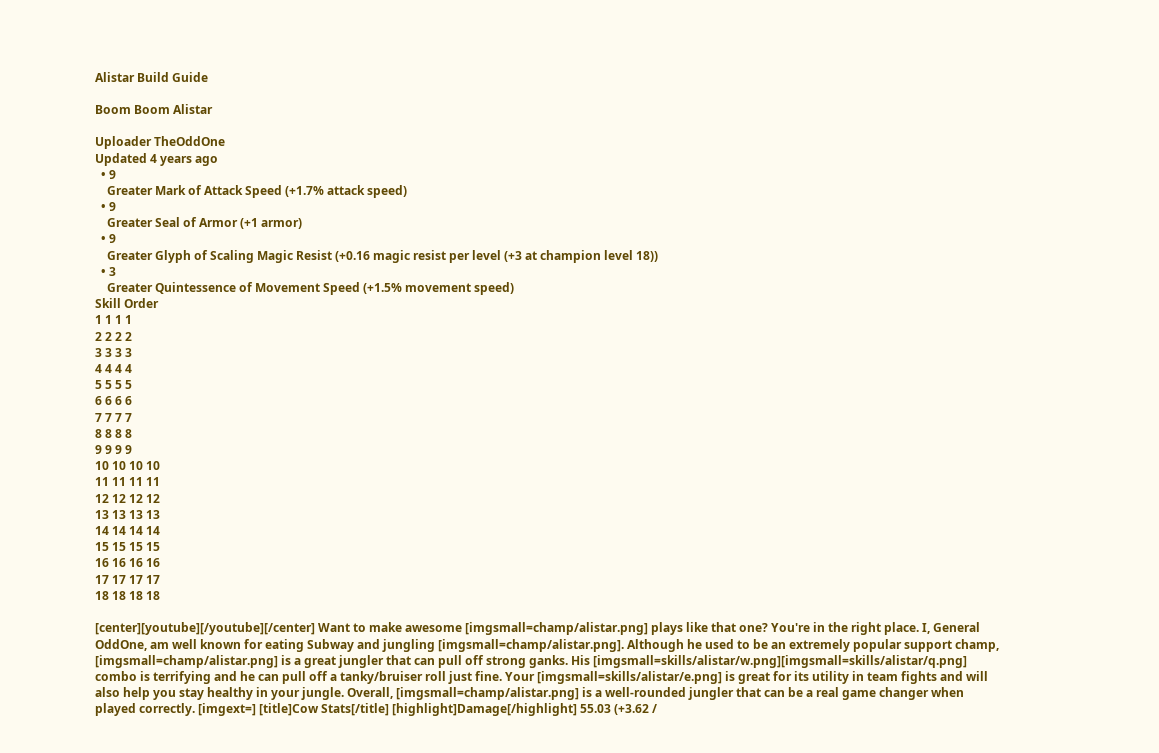Alistar Build Guide

Boom Boom Alistar

Uploader TheOddOne
Updated 4 years ago
  • 9
    Greater Mark of Attack Speed (+1.7% attack speed)
  • 9
    Greater Seal of Armor (+1 armor)
  • 9
    Greater Glyph of Scaling Magic Resist (+0.16 magic resist per level (+3 at champion level 18))
  • 3
    Greater Quintessence of Movement Speed (+1.5% movement speed)
Skill Order
1 1 1 1
2 2 2 2
3 3 3 3
4 4 4 4
5 5 5 5
6 6 6 6
7 7 7 7
8 8 8 8
9 9 9 9
10 10 10 10
11 11 11 11
12 12 12 12
13 13 13 13
14 14 14 14
15 15 15 15
16 16 16 16
17 17 17 17
18 18 18 18

[center][youtube][/youtube][/center] Want to make awesome [imgsmall=champ/alistar.png] plays like that one? You're in the right place. I, General OddOne, am well known for eating Subway and jungling [imgsmall=champ/alistar.png]. Although he used to be an extremely popular support champ, [imgsmall=champ/alistar.png] is a great jungler that can pull off strong ganks. His [imgsmall=skills/alistar/w.png][imgsmall=skills/alistar/q.png] combo is terrifying and he can pull off a tanky/bruiser roll just fine. Your [imgsmall=skills/alistar/e.png] is great for its utility in team fights and will also help you stay healthy in your jungle. Overall, [imgsmall=champ/alistar.png] is a well-rounded jungler that can be a real game changer when played correctly. [imgext=] [title]Cow Stats[/title] [highlight]Damage[/highlight] 55.03 (+3.62 /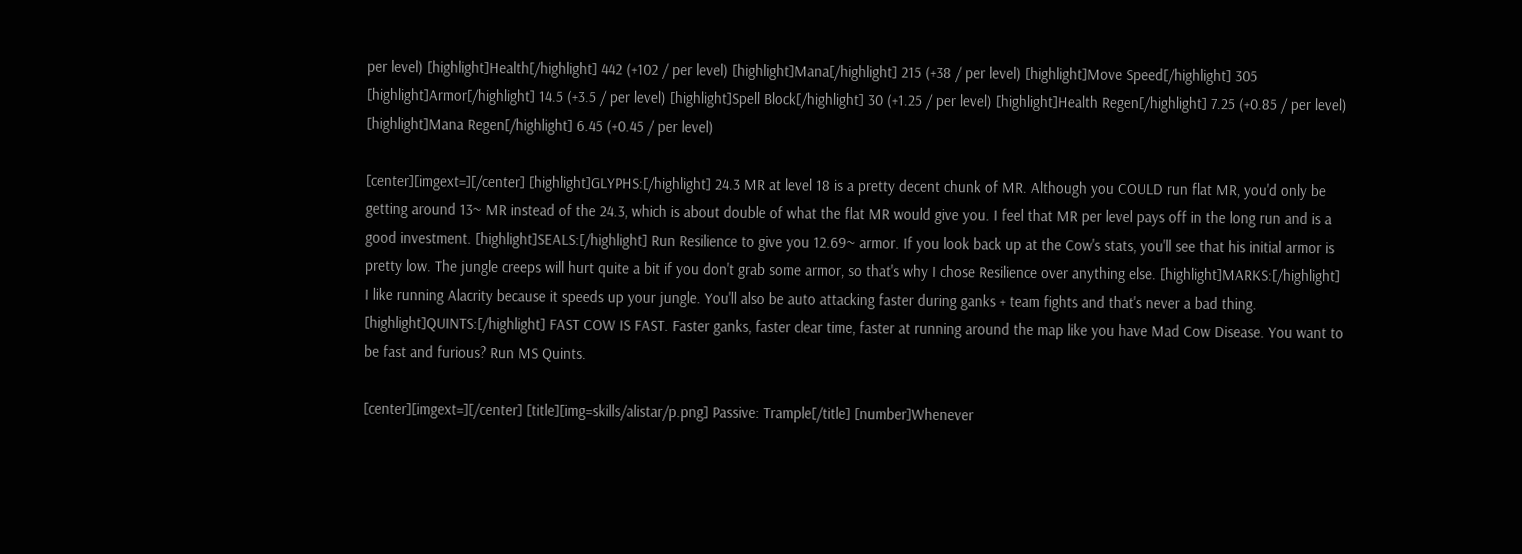per level) [highlight]Health[/highlight] 442 (+102 / per level) [highlight]Mana[/highlight] 215 (+38 / per level) [highlight]Move Speed[/highlight] 305 [highlight]Armor[/highlight] 14.5 (+3.5 / per level) [highlight]Spell Block[/highlight] 30 (+1.25 / per level) [highlight]Health Regen[/highlight] 7.25 (+0.85 / per level) [highlight]Mana Regen[/highlight] 6.45 (+0.45 / per level)

[center][imgext=][/center] [highlight]GLYPHS:[/highlight] 24.3 MR at level 18 is a pretty decent chunk of MR. Although you COULD run flat MR, you'd only be getting around 13~ MR instead of the 24.3, which is about double of what the flat MR would give you. I feel that MR per level pays off in the long run and is a good investment. [highlight]SEALS:[/highlight] Run Resilience to give you 12.69~ armor. If you look back up at the Cow's stats, you'll see that his initial armor is pretty low. The jungle creeps will hurt quite a bit if you don't grab some armor, so that's why I chose Resilience over anything else. [highlight]MARKS:[/highlight] I like running Alacrity because it speeds up your jungle. You'll also be auto attacking faster during ganks + team fights and that's never a bad thing. [highlight]QUINTS:[/highlight] FAST COW IS FAST. Faster ganks, faster clear time, faster at running around the map like you have Mad Cow Disease. You want to be fast and furious? Run MS Quints.

[center][imgext=][/center] [title][img=skills/alistar/p.png] Passive: Trample[/title] [number]Whenever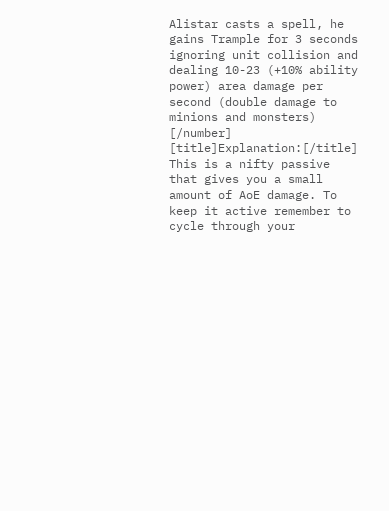Alistar casts a spell, he gains Trample for 3 seconds ignoring unit collision and dealing 10-23 (+10% ability power) area damage per second (double damage to minions and monsters) [/number] [title]Explanation:[/title] This is a nifty passive that gives you a small amount of AoE damage. To keep it active remember to cycle through your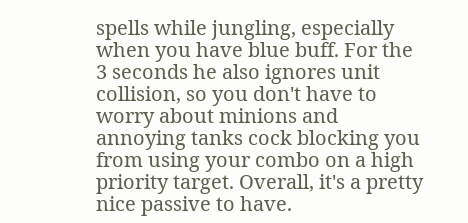spells while jungling, especially when you have blue buff. For the 3 seconds he also ignores unit collision, so you don't have to worry about minions and annoying tanks cock blocking you from using your combo on a high priority target. Overall, it's a pretty nice passive to have.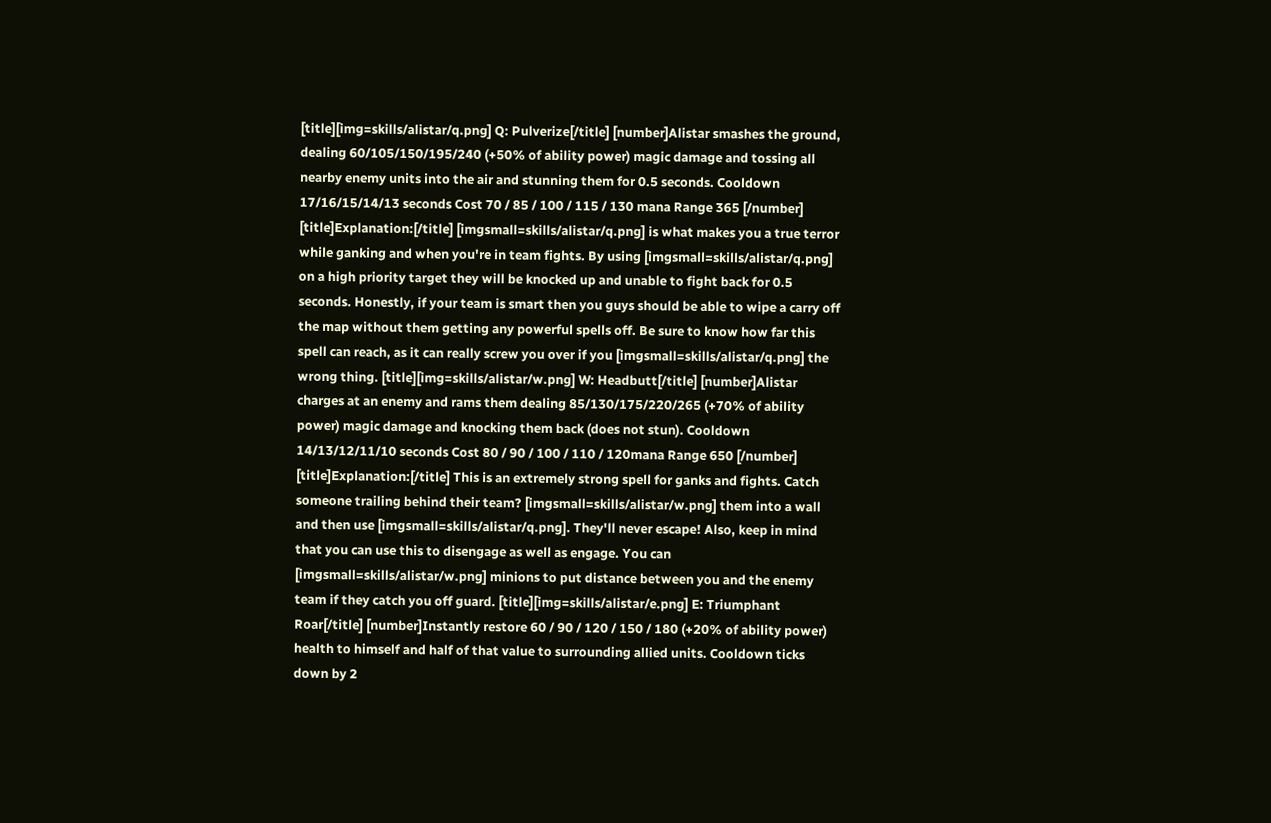[title][img=skills/alistar/q.png] Q: Pulverize[/title] [number]Alistar smashes the ground, dealing 60/105/150/195/240 (+50% of ability power) magic damage and tossing all nearby enemy units into the air and stunning them for 0.5 seconds. Cooldown 17/16/15/14/13 seconds Cost 70 / 85 / 100 / 115 / 130 mana Range 365 [/number] [title]Explanation:[/title] [imgsmall=skills/alistar/q.png] is what makes you a true terror while ganking and when you're in team fights. By using [imgsmall=skills/alistar/q.png] on a high priority target they will be knocked up and unable to fight back for 0.5 seconds. Honestly, if your team is smart then you guys should be able to wipe a carry off the map without them getting any powerful spells off. Be sure to know how far this spell can reach, as it can really screw you over if you [imgsmall=skills/alistar/q.png] the wrong thing. [title][img=skills/alistar/w.png] W: Headbutt[/title] [number]Alistar charges at an enemy and rams them dealing 85/130/175/220/265 (+70% of ability power) magic damage and knocking them back (does not stun). Cooldown 14/13/12/11/10 seconds Cost 80 / 90 / 100 / 110 / 120mana Range 650 [/number] [title]Explanation:[/title] This is an extremely strong spell for ganks and fights. Catch someone trailing behind their team? [imgsmall=skills/alistar/w.png] them into a wall and then use [imgsmall=skills/alistar/q.png]. They'll never escape! Also, keep in mind that you can use this to disengage as well as engage. You can [imgsmall=skills/alistar/w.png] minions to put distance between you and the enemy team if they catch you off guard. [title][img=skills/alistar/e.png] E: Triumphant Roar[/title] [number]Instantly restore 60 / 90 / 120 / 150 / 180 (+20% of ability power) health to himself and half of that value to surrounding allied units. Cooldown ticks down by 2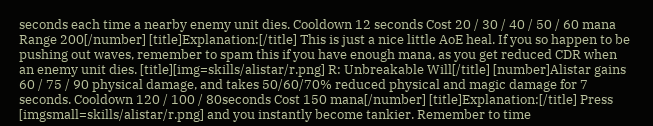seconds each time a nearby enemy unit dies. Cooldown 12 seconds Cost 20 / 30 / 40 / 50 / 60 mana Range 200[/number] [title]Explanation:[/title] This is just a nice little AoE heal. If you so happen to be pushing out waves, remember to spam this if you have enough mana, as you get reduced CDR when an enemy unit dies. [title][img=skills/alistar/r.png] R: Unbreakable Will[/title] [number]Alistar gains 60 / 75 / 90 physical damage, and takes 50/60/70% reduced physical and magic damage for 7 seconds. Cooldown 120 / 100 / 80seconds Cost 150 mana[/number] [title]Explanation:[/title] Press [imgsmall=skills/alistar/r.png] and you instantly become tankier. Remember to time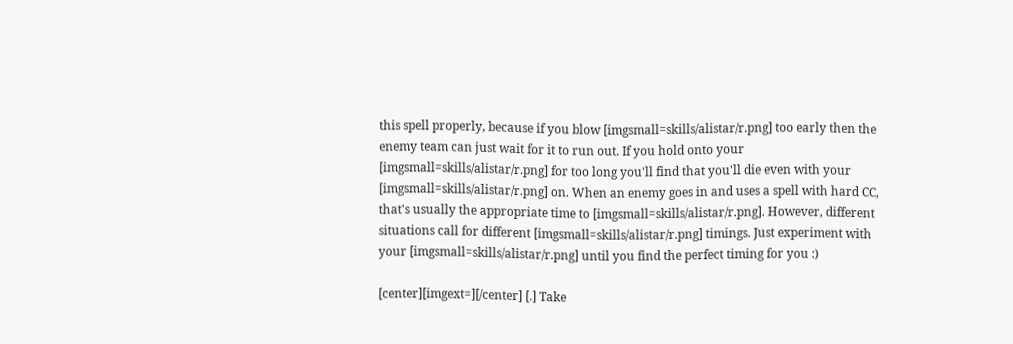this spell properly, because if you blow [imgsmall=skills/alistar/r.png] too early then the enemy team can just wait for it to run out. If you hold onto your [imgsmall=skills/alistar/r.png] for too long you'll find that you'll die even with your [imgsmall=skills/alistar/r.png] on. When an enemy goes in and uses a spell with hard CC, that's usually the appropriate time to [imgsmall=skills/alistar/r.png]. However, different situations call for different [imgsmall=skills/alistar/r.png] timings. Just experiment with your [imgsmall=skills/alistar/r.png] until you find the perfect timing for you :)

[center][imgext=][/center] [.] Take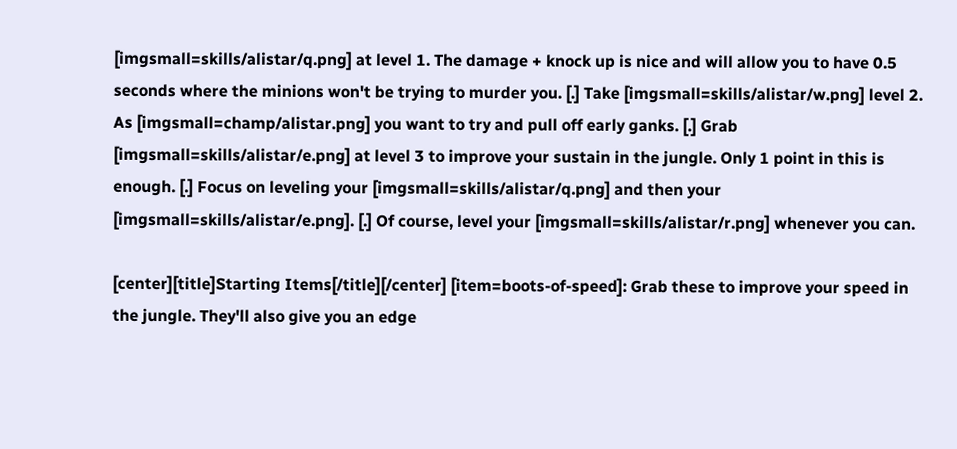[imgsmall=skills/alistar/q.png] at level 1. The damage + knock up is nice and will allow you to have 0.5 seconds where the minions won't be trying to murder you. [.] Take [imgsmall=skills/alistar/w.png] level 2. As [imgsmall=champ/alistar.png] you want to try and pull off early ganks. [.] Grab [imgsmall=skills/alistar/e.png] at level 3 to improve your sustain in the jungle. Only 1 point in this is enough. [.] Focus on leveling your [imgsmall=skills/alistar/q.png] and then your [imgsmall=skills/alistar/e.png]. [.] Of course, level your [imgsmall=skills/alistar/r.png] whenever you can.

[center][title]Starting Items[/title][/center] [item=boots-of-speed]: Grab these to improve your speed in the jungle. They'll also give you an edge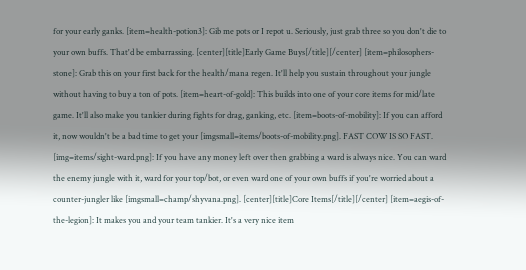for your early ganks. [item=health-potion3]: Gib me pots or I repot u. Seriously, just grab three so you don't die to your own buffs. That'd be embarrassing. [center][title]Early Game Buys[/title][/center] [item=philosophers-stone]: Grab this on your first back for the health/mana regen. It'll help you sustain throughout your jungle without having to buy a ton of pots. [item=heart-of-gold]: This builds into one of your core items for mid/late game. It'll also make you tankier during fights for drag, ganking, etc. [item=boots-of-mobility]: If you can afford it, now wouldn't be a bad time to get your [imgsmall=items/boots-of-mobility.png]. FAST COW IS SO FAST. [img=items/sight-ward.png]: If you have any money left over then grabbing a ward is always nice. You can ward the enemy jungle with it, ward for your top/bot, or even ward one of your own buffs if you're worried about a counter-jungler like [imgsmall=champ/shyvana.png]. [center][title]Core Items[/title][/center] [item=aegis-of-the-legion]: It makes you and your team tankier. It's a very nice item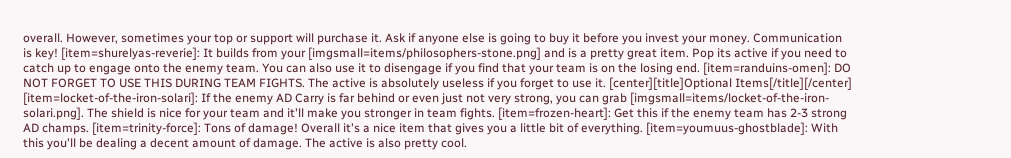overall. However, sometimes your top or support will purchase it. Ask if anyone else is going to buy it before you invest your money. Communication is key! [item=shurelyas-reverie]: It builds from your [imgsmall=items/philosophers-stone.png] and is a pretty great item. Pop its active if you need to catch up to engage onto the enemy team. You can also use it to disengage if you find that your team is on the losing end. [item=randuins-omen]: DO NOT FORGET TO USE THIS DURING TEAM FIGHTS. The active is absolutely useless if you forget to use it. [center][title]Optional Items[/title][/center] [item=locket-of-the-iron-solari]: If the enemy AD Carry is far behind or even just not very strong, you can grab [imgsmall=items/locket-of-the-iron-solari.png]. The shield is nice for your team and it'll make you stronger in team fights. [item=frozen-heart]: Get this if the enemy team has 2-3 strong AD champs. [item=trinity-force]: Tons of damage! Overall it's a nice item that gives you a little bit of everything. [item=youmuus-ghostblade]: With this you'll be dealing a decent amount of damage. The active is also pretty cool.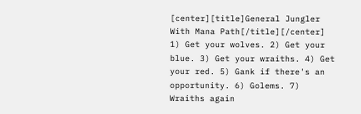[center][title]General Jungler With Mana Path[/title][/center] 1) Get your wolves. 2) Get your blue. 3) Get your wraiths. 4) Get your red. 5) Gank if there's an opportunity. 6) Golems. 7) Wraiths again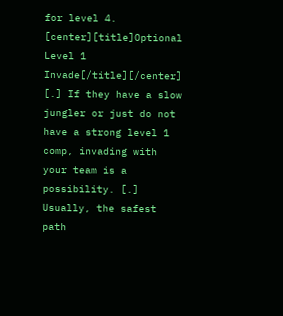for level 4. [center][title]Optional Level 1 Invade[/title][/center] [.] If they have a slow jungler or just do not have a strong level 1 comp, invading with your team is a possibility. [.] Usually, the safest path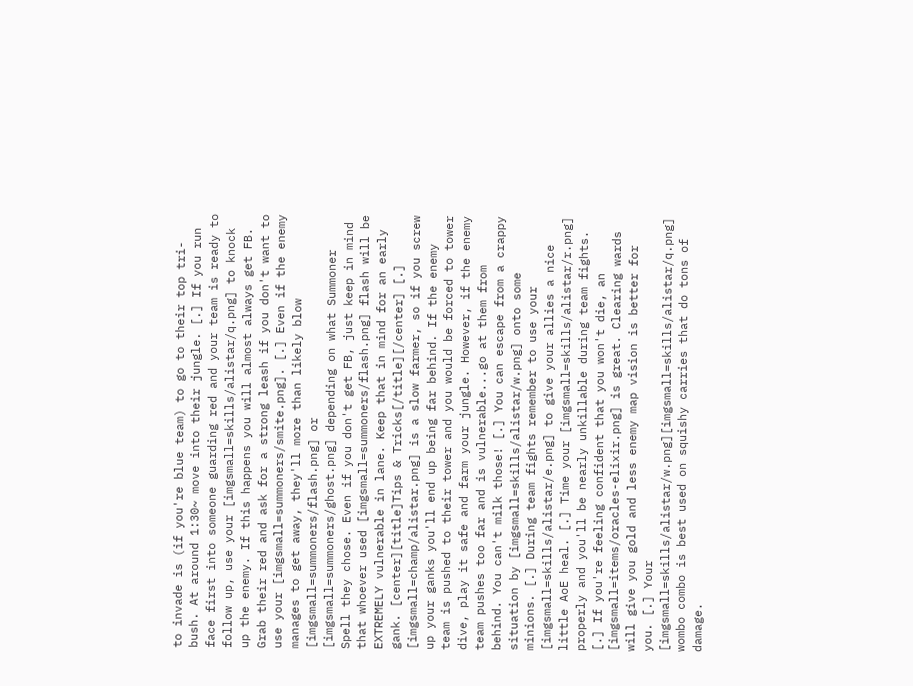to invade is (if you're blue team) to go to their top tri-bush. At around 1:30~ move into their jungle. [.] If you run face first into someone guarding red and your team is ready to follow up, use your [imgsmall=skills/alistar/q.png] to knock up the enemy. If this happens you will almost always get FB. Grab their red and ask for a strong leash if you don't want to use your [imgsmall=summoners/smite.png]. [.] Even if the enemy manages to get away, they'll more than likely blow [imgsmall=summoners/flash.png] or [imgsmall=summoners/ghost.png] depending on what Summoner Spell they chose. Even if you don't get FB, just keep in mind that whoever used [imgsmall=summoners/flash.png] flash will be EXTREMELY vulnerable in lane. Keep that in mind for an early gank. [center][title]Tips & Tricks[/title][/center] [.] [imgsmall=champ/alistar.png] is a slow farmer, so if you screw up your ganks you'll end up being far behind. If the enemy team is pushed to their tower and you would be forced to tower dive, play it safe and farm your jungle. However, if the enemy team pushes too far and is vulnerable...go at them from behind. You can't milk those! [.] You can escape from a crappy situation by [imgsmall=skills/alistar/w.png] onto some minions. [.] During team fights remember to use your [imgsmall=skills/alistar/e.png] to give your allies a nice little AoE heal. [.] Time your [imgsmall=skills/alistar/r.png] properly and you'll be nearly unkillable during team fights. [.] If you're feeling confident that you won't die, an [imgsmall=items/oracles-elixir.png] is great. Clearing wards will give you gold and less enemy map vision is better for you. [.] Your [imgsmall=skills/alistar/w.png][imgsmall=skills/alistar/q.png] wombo combo is best used on squishy carries that do tons of damage.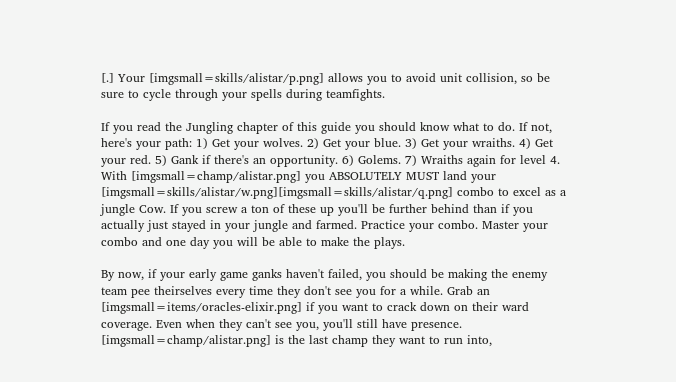[.] Your [imgsmall=skills/alistar/p.png] allows you to avoid unit collision, so be sure to cycle through your spells during teamfights.

If you read the Jungling chapter of this guide you should know what to do. If not, here's your path: 1) Get your wolves. 2) Get your blue. 3) Get your wraiths. 4) Get your red. 5) Gank if there's an opportunity. 6) Golems. 7) Wraiths again for level 4. With [imgsmall=champ/alistar.png] you ABSOLUTELY MUST land your [imgsmall=skills/alistar/w.png][imgsmall=skills/alistar/q.png] combo to excel as a jungle Cow. If you screw a ton of these up you'll be further behind than if you actually just stayed in your jungle and farmed. Practice your combo. Master your combo and one day you will be able to make the plays.

By now, if your early game ganks haven't failed, you should be making the enemy team pee theirselves every time they don't see you for a while. Grab an [imgsmall=items/oracles-elixir.png] if you want to crack down on their ward coverage. Even when they can't see you, you'll still have presence. [imgsmall=champ/alistar.png] is the last champ they want to run into,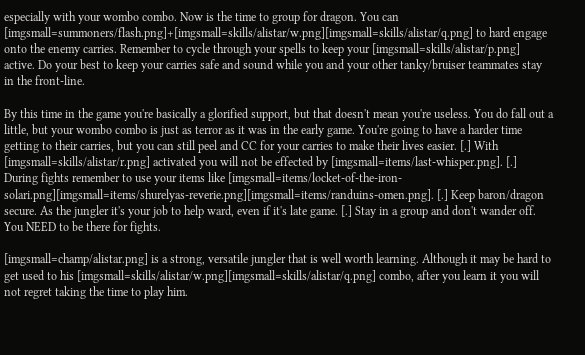especially with your wombo combo. Now is the time to group for dragon. You can [imgsmall=summoners/flash.png]+[imgsmall=skills/alistar/w.png][imgsmall=skills/alistar/q.png] to hard engage onto the enemy carries. Remember to cycle through your spells to keep your [imgsmall=skills/alistar/p.png] active. Do your best to keep your carries safe and sound while you and your other tanky/bruiser teammates stay in the front-line.

By this time in the game you're basically a glorified support, but that doesn't mean you're useless. You do fall out a little, but your wombo combo is just as terror as it was in the early game. You're going to have a harder time getting to their carries, but you can still peel and CC for your carries to make their lives easier. [.] With [imgsmall=skills/alistar/r.png] activated you will not be effected by [imgsmall=items/last-whisper.png]. [.] During fights remember to use your items like [imgsmall=items/locket-of-the-iron-solari.png][imgsmall=items/shurelyas-reverie.png][imgsmall=items/randuins-omen.png]. [.] Keep baron/dragon secure. As the jungler it's your job to help ward, even if it's late game. [.] Stay in a group and don't wander off. You NEED to be there for fights.

[imgsmall=champ/alistar.png] is a strong, versatile jungler that is well worth learning. Although it may be hard to get used to his [imgsmall=skills/alistar/w.png][imgsmall=skills/alistar/q.png] combo, after you learn it you will not regret taking the time to play him.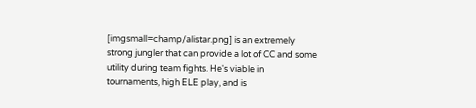[imgsmall=champ/alistar.png] is an extremely strong jungler that can provide a lot of CC and some utility during team fights. He's viable in tournaments, high ELE play, and is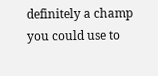definitely a champ you could use to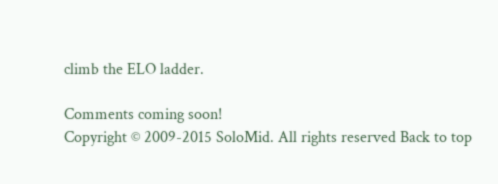climb the ELO ladder.

Comments coming soon!
Copyright © 2009-2015 SoloMid. All rights reserved Back to top